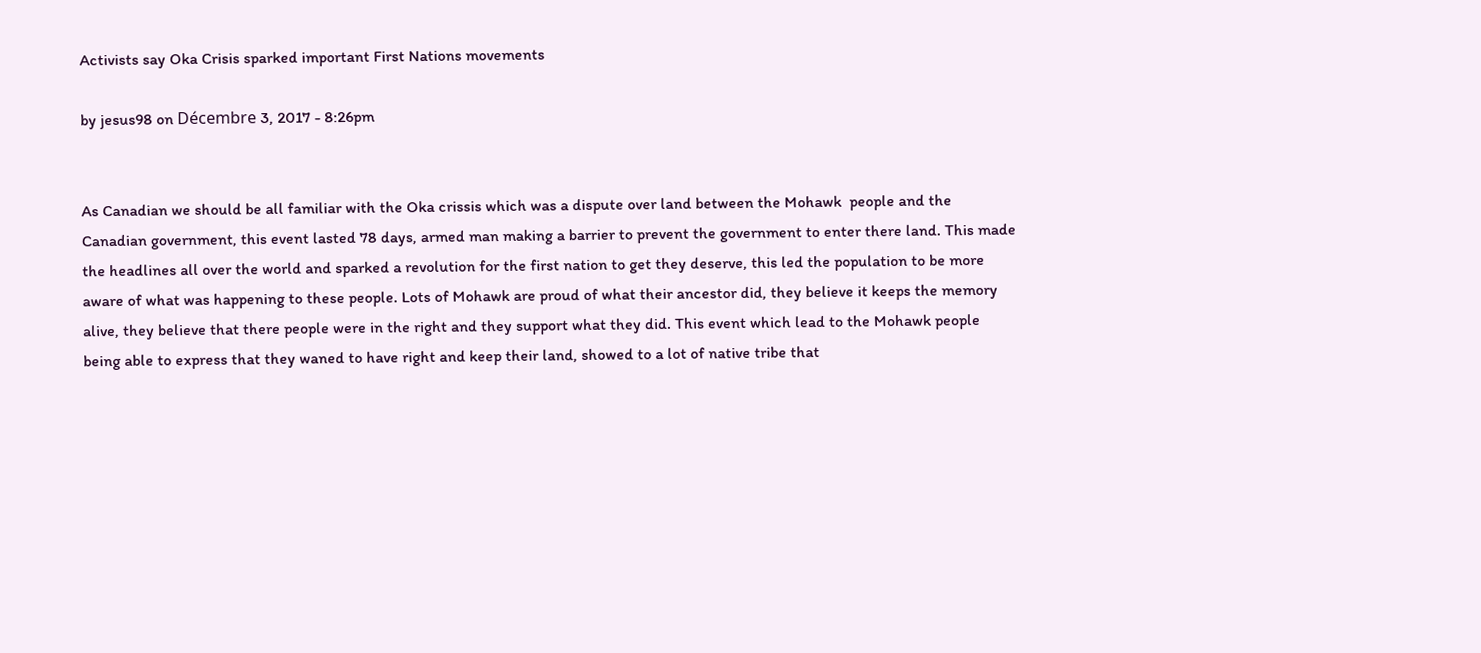Activists say Oka Crisis sparked important First Nations movements

by jesus98 on Décembre 3, 2017 - 8:26pm


As Canadian we should be all familiar with the Oka crissis which was a dispute over land between the Mohawk  people and the Canadian government, this event lasted 78 days, armed man making a barrier to prevent the government to enter there land. This made the headlines all over the world and sparked a revolution for the first nation to get they deserve, this led the population to be more aware of what was happening to these people. Lots of Mohawk are proud of what their ancestor did, they believe it keeps the memory alive, they believe that there people were in the right and they support what they did. This event which lead to the Mohawk people being able to express that they waned to have right and keep their land, showed to a lot of native tribe that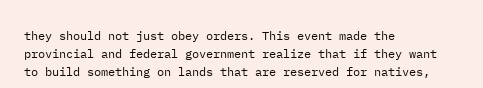they should not just obey orders. This event made the provincial and federal government realize that if they want to build something on lands that are reserved for natives,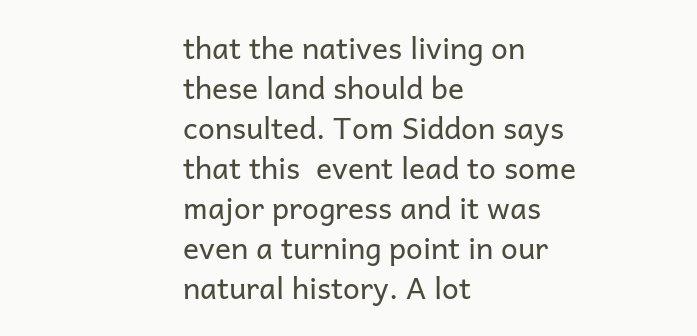that the natives living on these land should be consulted. Tom Siddon says that this  event lead to some major progress and it was even a turning point in our natural history. A lot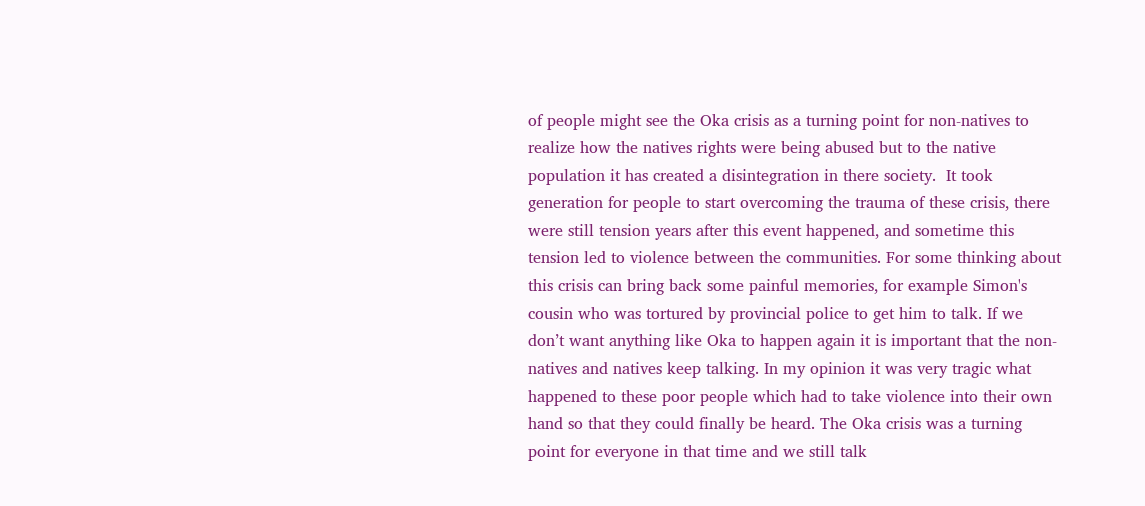of people might see the Oka crisis as a turning point for non-natives to realize how the natives rights were being abused but to the native population it has created a disintegration in there society.  It took generation for people to start overcoming the trauma of these crisis, there were still tension years after this event happened, and sometime this tension led to violence between the communities. For some thinking about this crisis can bring back some painful memories, for example Simon's cousin who was tortured by provincial police to get him to talk. If we don’t want anything like Oka to happen again it is important that the non-natives and natives keep talking. In my opinion it was very tragic what happened to these poor people which had to take violence into their own hand so that they could finally be heard. The Oka crisis was a turning point for everyone in that time and we still talk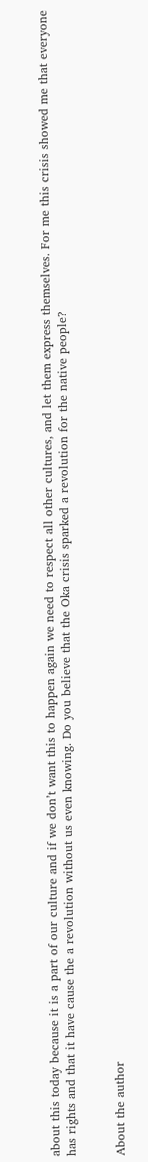about this today because it is a part of our culture and if we don’t want this to happen again we need to respect all other cultures, and let them express themselves. For me this crisis showed me that everyone has rights and that it have cause the a revolution without us even knowing. Do you believe that the Oka crisis sparked a revolution for the native people?


About the author